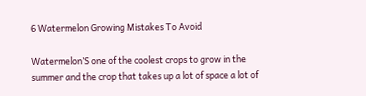6 Watermelon Growing Mistakes To Avoid

Watermelon’S one of the coolest crops to grow in the summer and the crop that takes up a lot of space a lot of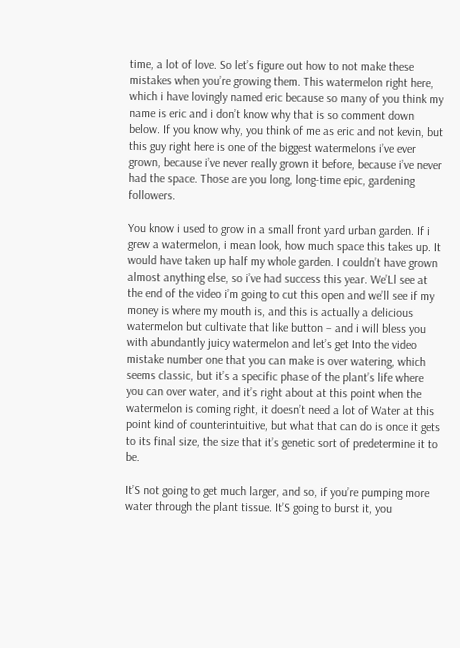time, a lot of love. So let’s figure out how to not make these mistakes when you’re growing them. This watermelon right here, which i have lovingly named eric because so many of you think my name is eric and i don’t know why that is so comment down below. If you know why, you think of me as eric and not kevin, but this guy right here is one of the biggest watermelons i’ve ever grown, because i’ve never really grown it before, because i’ve never had the space. Those are you long, long-time epic, gardening followers.

You know i used to grow in a small front yard urban garden. If i grew a watermelon, i mean look, how much space this takes up. It would have taken up half my whole garden. I couldn’t have grown almost anything else, so i’ve had success this year. We’Ll see at the end of the video i’m going to cut this open and we’ll see if my money is where my mouth is, and this is actually a delicious watermelon but cultivate that like button – and i will bless you with abundantly juicy watermelon and let’s get Into the video mistake number one that you can make is over watering, which seems classic, but it’s a specific phase of the plant’s life where you can over water, and it’s right about at this point when the watermelon is coming right, it doesn’t need a lot of Water at this point kind of counterintuitive, but what that can do is once it gets to its final size, the size that it’s genetic sort of predetermine it to be.

It’S not going to get much larger, and so, if you’re pumping more water through the plant tissue. It’S going to burst it, you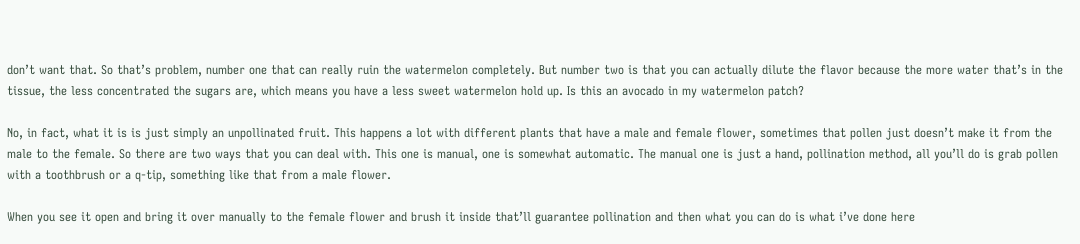don’t want that. So that’s problem, number one that can really ruin the watermelon completely. But number two is that you can actually dilute the flavor because the more water that’s in the tissue, the less concentrated the sugars are, which means you have a less sweet watermelon hold up. Is this an avocado in my watermelon patch?

No, in fact, what it is is just simply an unpollinated fruit. This happens a lot with different plants that have a male and female flower, sometimes that pollen just doesn’t make it from the male to the female. So there are two ways that you can deal with. This one is manual, one is somewhat automatic. The manual one is just a hand, pollination method, all you’ll do is grab pollen with a toothbrush or a q-tip, something like that from a male flower.

When you see it open and bring it over manually to the female flower and brush it inside that’ll guarantee pollination and then what you can do is what i’ve done here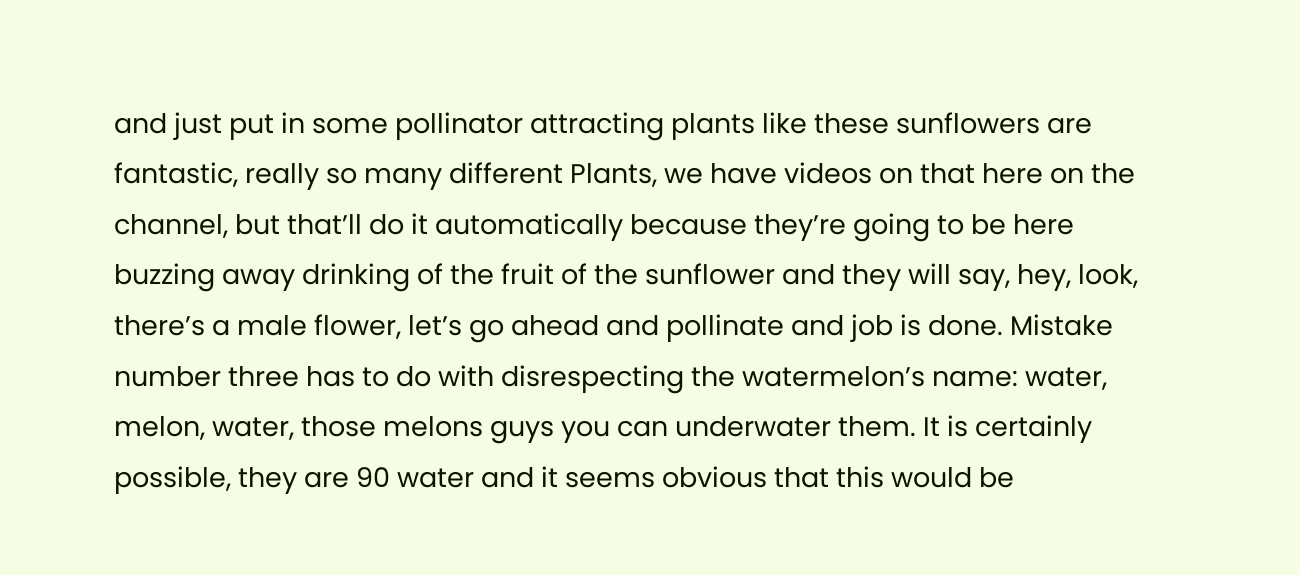and just put in some pollinator attracting plants like these sunflowers are fantastic, really so many different Plants, we have videos on that here on the channel, but that’ll do it automatically because they’re going to be here buzzing away drinking of the fruit of the sunflower and they will say, hey, look, there’s a male flower, let’s go ahead and pollinate and job is done. Mistake number three has to do with disrespecting the watermelon’s name: water, melon, water, those melons guys you can underwater them. It is certainly possible, they are 90 water and it seems obvious that this would be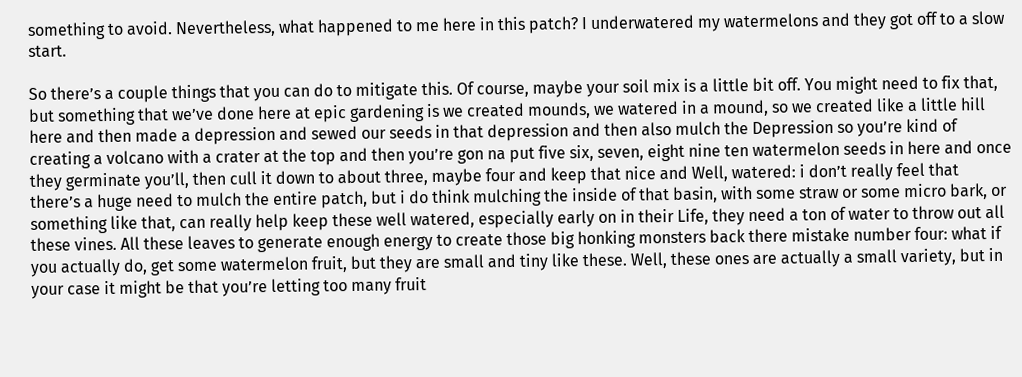something to avoid. Nevertheless, what happened to me here in this patch? I underwatered my watermelons and they got off to a slow start.

So there’s a couple things that you can do to mitigate this. Of course, maybe your soil mix is a little bit off. You might need to fix that, but something that we’ve done here at epic gardening is we created mounds, we watered in a mound, so we created like a little hill here and then made a depression and sewed our seeds in that depression and then also mulch the Depression so you’re kind of creating a volcano with a crater at the top and then you’re gon na put five six, seven, eight nine ten watermelon seeds in here and once they germinate you’ll, then cull it down to about three, maybe four and keep that nice and Well, watered: i don’t really feel that there’s a huge need to mulch the entire patch, but i do think mulching the inside of that basin, with some straw or some micro bark, or something like that, can really help keep these well watered, especially early on in their Life, they need a ton of water to throw out all these vines. All these leaves to generate enough energy to create those big honking monsters back there mistake number four: what if you actually do, get some watermelon fruit, but they are small and tiny like these. Well, these ones are actually a small variety, but in your case it might be that you’re letting too many fruit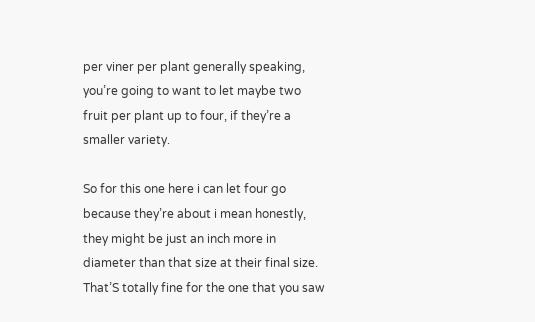per viner per plant generally speaking, you’re going to want to let maybe two fruit per plant up to four, if they’re a smaller variety.

So for this one here i can let four go because they’re about i mean honestly, they might be just an inch more in diameter than that size at their final size. That’S totally fine for the one that you saw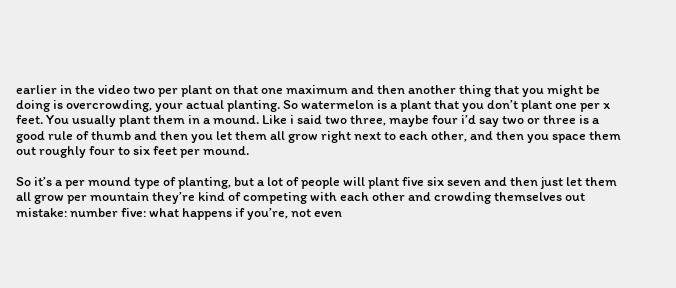earlier in the video two per plant on that one maximum and then another thing that you might be doing is overcrowding, your actual planting. So watermelon is a plant that you don’t plant one per x feet. You usually plant them in a mound. Like i said two three, maybe four i’d say two or three is a good rule of thumb and then you let them all grow right next to each other, and then you space them out roughly four to six feet per mound.

So it’s a per mound type of planting, but a lot of people will plant five six seven and then just let them all grow per mountain they’re kind of competing with each other and crowding themselves out mistake: number five: what happens if you’re, not even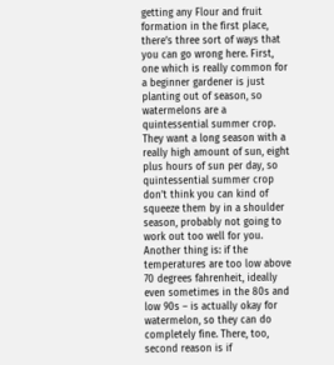getting any Flour and fruit formation in the first place, there’s three sort of ways that you can go wrong here. First, one which is really common for a beginner gardener is just planting out of season, so watermelons are a quintessential summer crop. They want a long season with a really high amount of sun, eight plus hours of sun per day, so quintessential summer crop don’t think you can kind of squeeze them by in a shoulder season, probably not going to work out too well for you. Another thing is: if the temperatures are too low above 70 degrees fahrenheit, ideally even sometimes in the 80s and low 90s – is actually okay for watermelon, so they can do completely fine. There, too, second reason is if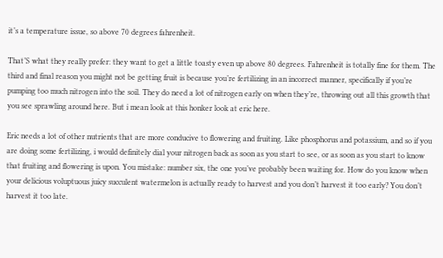it’s a temperature issue, so above 70 degrees fahrenheit.

That’S what they really prefer: they want to get a little toasty even up above 80 degrees. Fahrenheit is totally fine for them. The third and final reason you might not be getting fruit is because you’re fertilizing in an incorrect manner, specifically if you’re pumping too much nitrogen into the soil. They do need a lot of nitrogen early on when they’re, throwing out all this growth that you see sprawling around here. But i mean look at this honker look at eric here.

Eric needs a lot of other nutrients that are more conducive to flowering and fruiting. Like phosphorus and potassium, and so if you are doing some fertilizing, i would definitely dial your nitrogen back as soon as you start to see, or as soon as you start to know that fruiting and flowering is upon. You mistake: number six, the one you’ve probably been waiting for. How do you know when your delicious voluptuous juicy succulent watermelon is actually ready to harvest and you don’t harvest it too early? You don’t harvest it too late.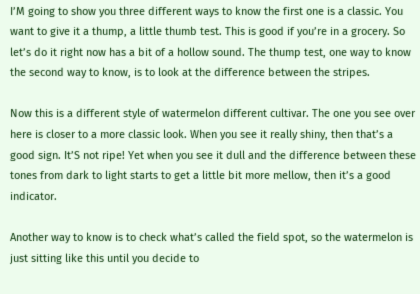I’M going to show you three different ways to know the first one is a classic. You want to give it a thump, a little thumb test. This is good if you’re in a grocery. So let’s do it right now has a bit of a hollow sound. The thump test, one way to know the second way to know, is to look at the difference between the stripes.

Now this is a different style of watermelon different cultivar. The one you see over here is closer to a more classic look. When you see it really shiny, then that’s a good sign. It’S not ripe! Yet when you see it dull and the difference between these tones from dark to light starts to get a little bit more mellow, then it’s a good indicator.

Another way to know is to check what’s called the field spot, so the watermelon is just sitting like this until you decide to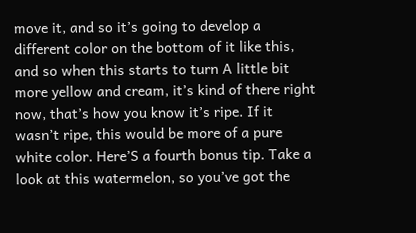move it, and so it’s going to develop a different color on the bottom of it like this, and so when this starts to turn A little bit more yellow and cream, it’s kind of there right now, that’s how you know it’s ripe. If it wasn’t ripe, this would be more of a pure white color. Here’S a fourth bonus tip. Take a look at this watermelon, so you’ve got the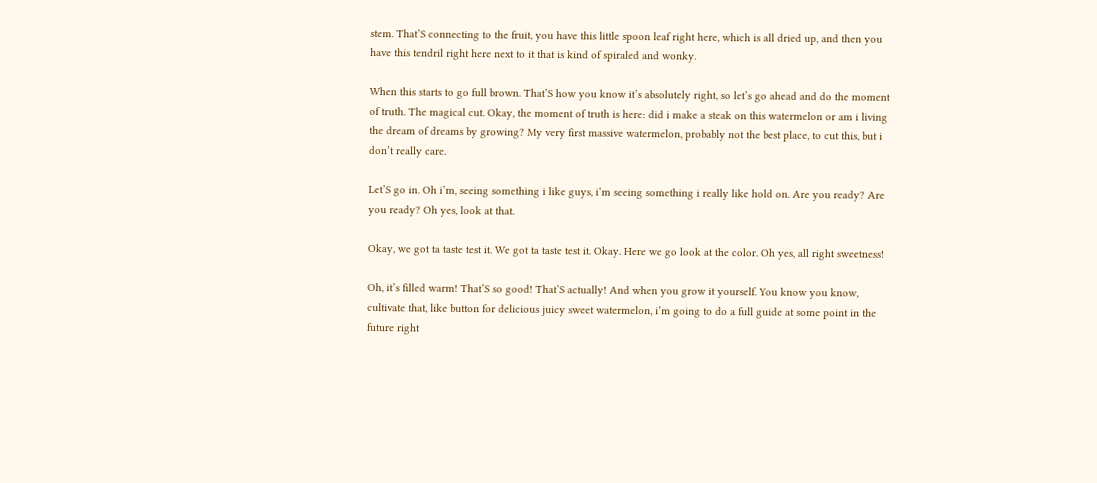stem. That’S connecting to the fruit, you have this little spoon leaf right here, which is all dried up, and then you have this tendril right here next to it that is kind of spiraled and wonky.

When this starts to go full brown. That’S how you know it’s absolutely right, so let’s go ahead and do the moment of truth. The magical cut. Okay, the moment of truth is here: did i make a steak on this watermelon or am i living the dream of dreams by growing? My very first massive watermelon, probably not the best place, to cut this, but i don’t really care.

Let’S go in. Oh i’m, seeing something i like guys, i’m seeing something i really like hold on. Are you ready? Are you ready? Oh yes, look at that.

Okay, we got ta taste test it. We got ta taste test it. Okay. Here we go look at the color. Oh yes, all right sweetness!

Oh, it’s filled warm! That’S so good! That’S actually! And when you grow it yourself. You know you know, cultivate that, like button for delicious juicy sweet watermelon, i’m going to do a full guide at some point in the future right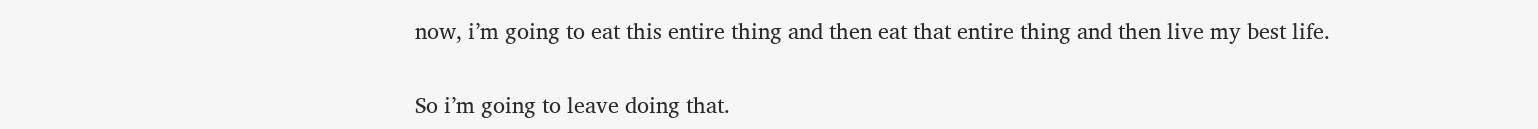now, i’m going to eat this entire thing and then eat that entire thing and then live my best life.

So i’m going to leave doing that.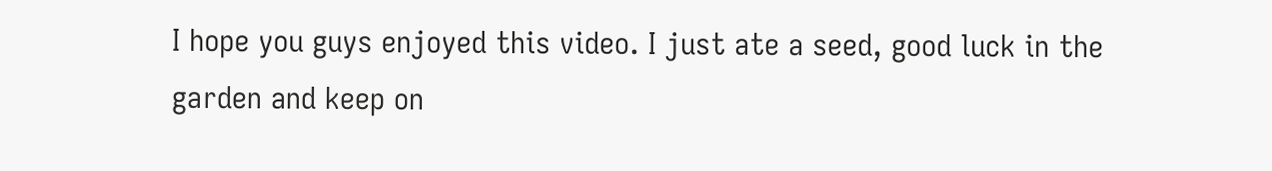I hope you guys enjoyed this video. I just ate a seed, good luck in the garden and keep on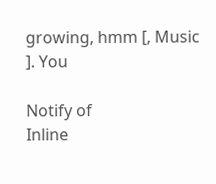growing, hmm [, Music ]. You

Notify of
Inline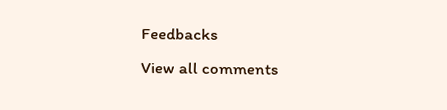Feedbacks
View all comments